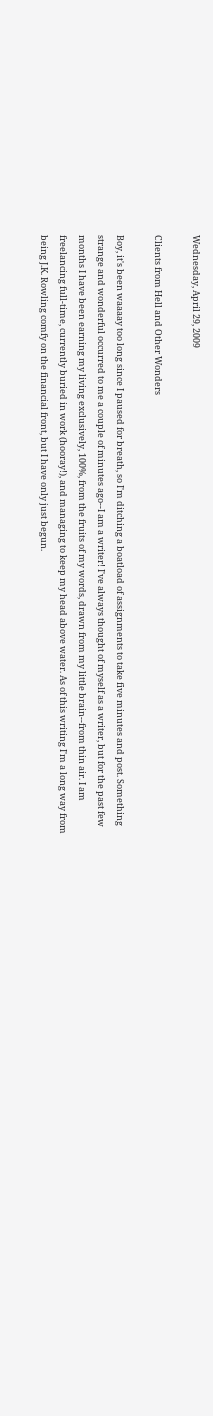Wednesday, April 29, 2009

Clients from Hell and Other Wonders

Boy, it's been waaaay too long since I paused for breath, so I'm ditching a boatload of assignments to take five minutes and post. Something strange and wonderful occurred to me a couple of minutes ago--I am a writer! I've always thought of myself as a writer, but for the past few months I have been earning my living exclusively, 100%, from the fruits of my words, drawn from my little brain--from thin air. I am freelancing full-time, currently buried in work (hooray!), and managing to keep my head above water. As of this writing I'm a long way from being J.K. Rowling comfy on the financial front, but I have only just begun.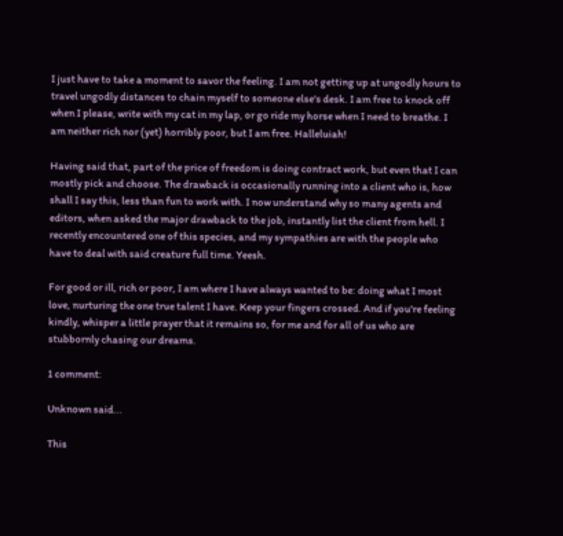I just have to take a moment to savor the feeling. I am not getting up at ungodly hours to travel ungodly distances to chain myself to someone else's desk. I am free to knock off when I please, write with my cat in my lap, or go ride my horse when I need to breathe. I am neither rich nor (yet) horribly poor, but I am free. Halleluiah!

Having said that, part of the price of freedom is doing contract work, but even that I can mostly pick and choose. The drawback is occasionally running into a client who is, how shall I say this, less than fun to work with. I now understand why so many agents and editors, when asked the major drawback to the job, instantly list the client from hell. I recently encountered one of this species, and my sympathies are with the people who have to deal with said creature full time. Yeesh.

For good or ill, rich or poor, I am where I have always wanted to be: doing what I most love, nurturing the one true talent I have. Keep your fingers crossed. And if you're feeling kindly, whisper a little prayer that it remains so, for me and for all of us who are stubbornly chasing our dreams.

1 comment:

Unknown said...

This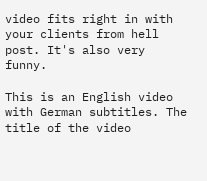video fits right in with your clients from hell post. It's also very funny.

This is an English video with German subtitles. The title of the video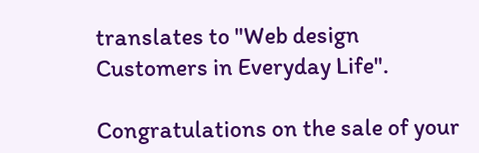translates to "Web design Customers in Everyday Life".

Congratulations on the sale of your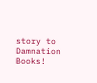story to Damnation Books!